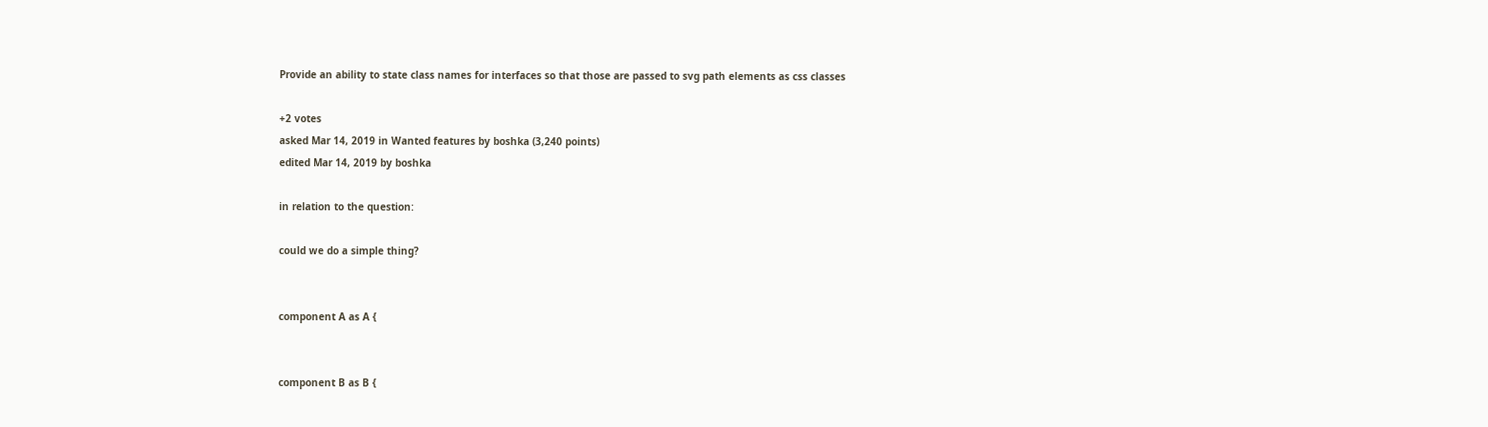Provide an ability to state class names for interfaces so that those are passed to svg path elements as css classes

+2 votes
asked Mar 14, 2019 in Wanted features by boshka (3,240 points)
edited Mar 14, 2019 by boshka

in relation to the question:

could we do a simple thing?


component A as A {


component B as B {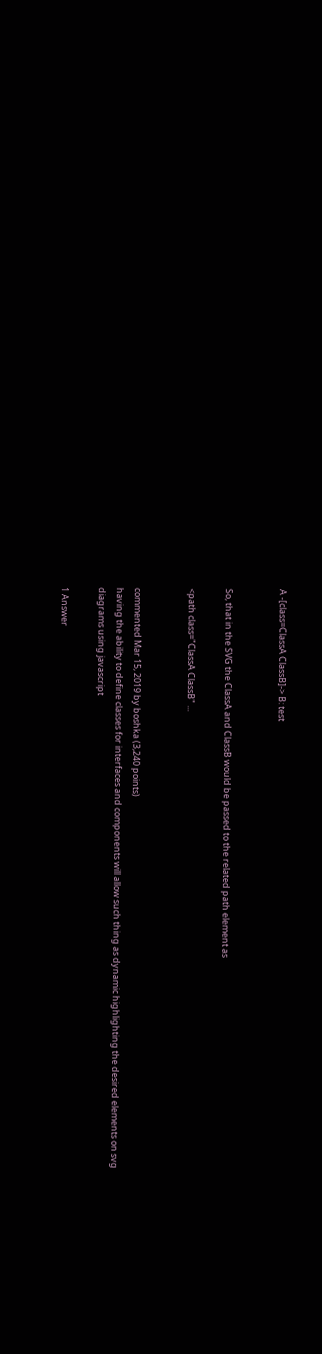A -[class=ClassA ClassB]-> B: test


So, that in the SVG the ClassA and ClassB would be passed to the related path element as

<path class="ClassA ClassB" ...


commented Mar 15, 2019 by boshka (3,240 points)
having the ability to define classes for interfaces and components will allow such thing as dynamic highlighting the desired elements on svg diagrams using javascript

1 Answer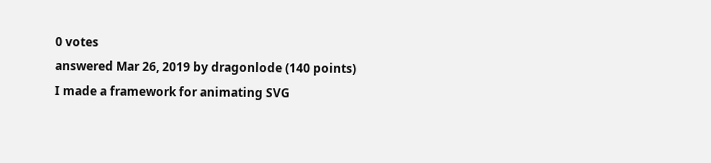0 votes
answered Mar 26, 2019 by dragonlode (140 points)
I made a framework for animating SVG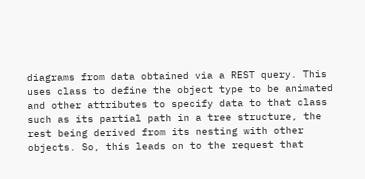diagrams from data obtained via a REST query. This uses class to define the object type to be animated and other attributes to specify data to that class such as its partial path in a tree structure, the rest being derived from its nesting with other objects. So, this leads on to the request that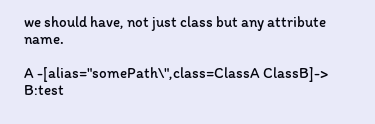we should have, not just class but any attribute name.

A -[alias="somePath\",class=ClassA ClassB]-> B:test